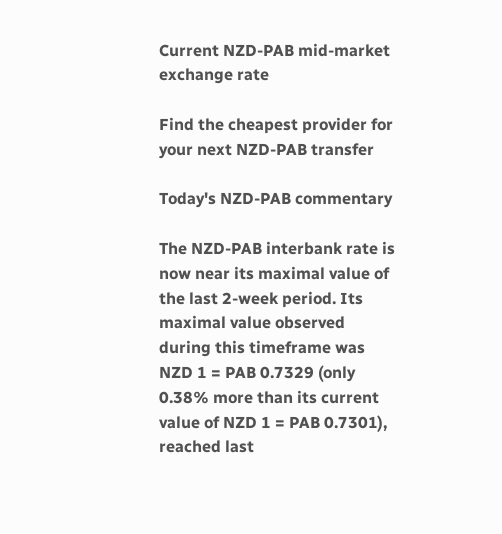Current NZD-PAB mid-market exchange rate

Find the cheapest provider for your next NZD-PAB transfer

Today's NZD-PAB commentary

The NZD-PAB interbank rate is now near its maximal value of the last 2-week period. Its maximal value observed during this timeframe was NZD 1 = PAB 0.7329 (only 0.38% more than its current value of NZD 1 = PAB 0.7301), reached last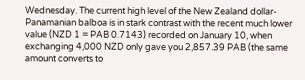Wednesday. The current high level of the New Zealand dollar-Panamanian balboa is in stark contrast with the recent much lower value (NZD 1 = PAB 0.7143) recorded on January 10, when exchanging 4,000 NZD only gave you 2,857.39 PAB (the same amount converts to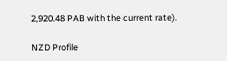2,920.48 PAB with the current rate).

NZD Profile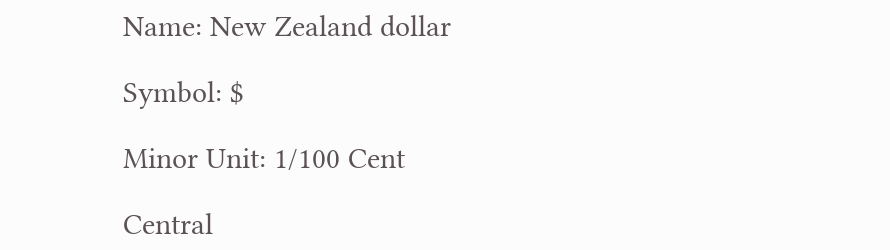Name: New Zealand dollar

Symbol: $

Minor Unit: 1/100 Cent

Central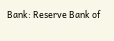Bank: Reserve Bank of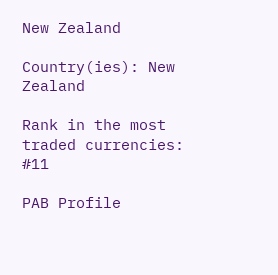New Zealand

Country(ies): New Zealand

Rank in the most traded currencies: #11

PAB Profile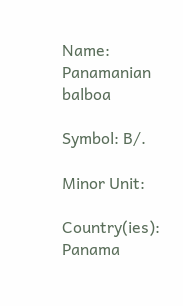Name: Panamanian balboa

Symbol: B/.

Minor Unit:

Country(ies): Panama